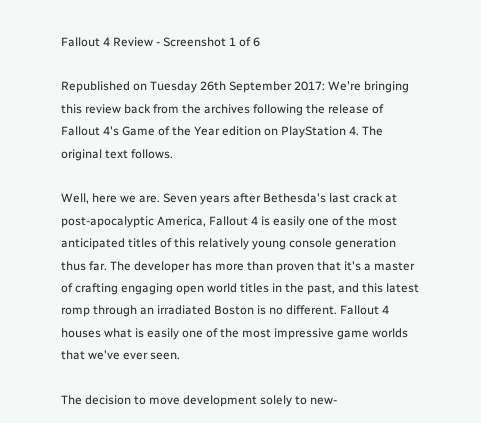Fallout 4 Review - Screenshot 1 of 6

Republished on Tuesday 26th September 2017: We're bringing this review back from the archives following the release of Fallout 4's Game of the Year edition on PlayStation 4. The original text follows.

Well, here we are. Seven years after Bethesda's last crack at post-apocalyptic America, Fallout 4 is easily one of the most anticipated titles of this relatively young console generation thus far. The developer has more than proven that it's a master of crafting engaging open world titles in the past, and this latest romp through an irradiated Boston is no different. Fallout 4 houses what is easily one of the most impressive game worlds that we've ever seen.

The decision to move development solely to new-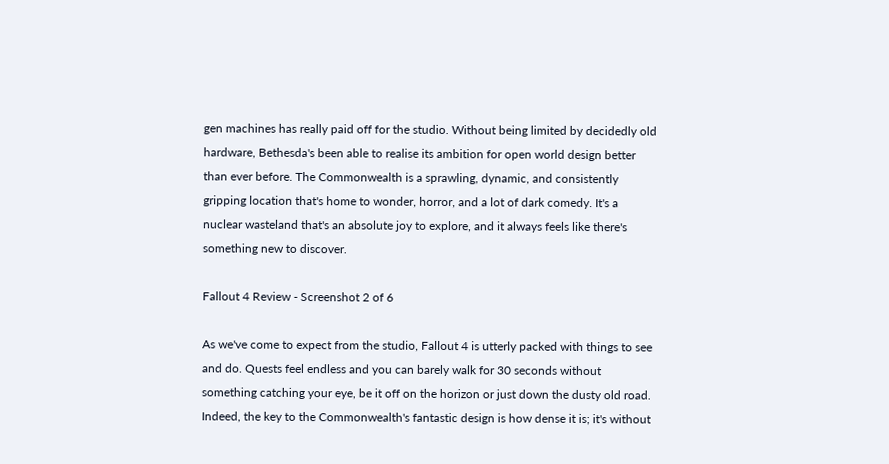gen machines has really paid off for the studio. Without being limited by decidedly old hardware, Bethesda's been able to realise its ambition for open world design better than ever before. The Commonwealth is a sprawling, dynamic, and consistently gripping location that's home to wonder, horror, and a lot of dark comedy. It's a nuclear wasteland that's an absolute joy to explore, and it always feels like there's something new to discover.

Fallout 4 Review - Screenshot 2 of 6

As we've come to expect from the studio, Fallout 4 is utterly packed with things to see and do. Quests feel endless and you can barely walk for 30 seconds without something catching your eye, be it off on the horizon or just down the dusty old road. Indeed, the key to the Commonwealth's fantastic design is how dense it is; it's without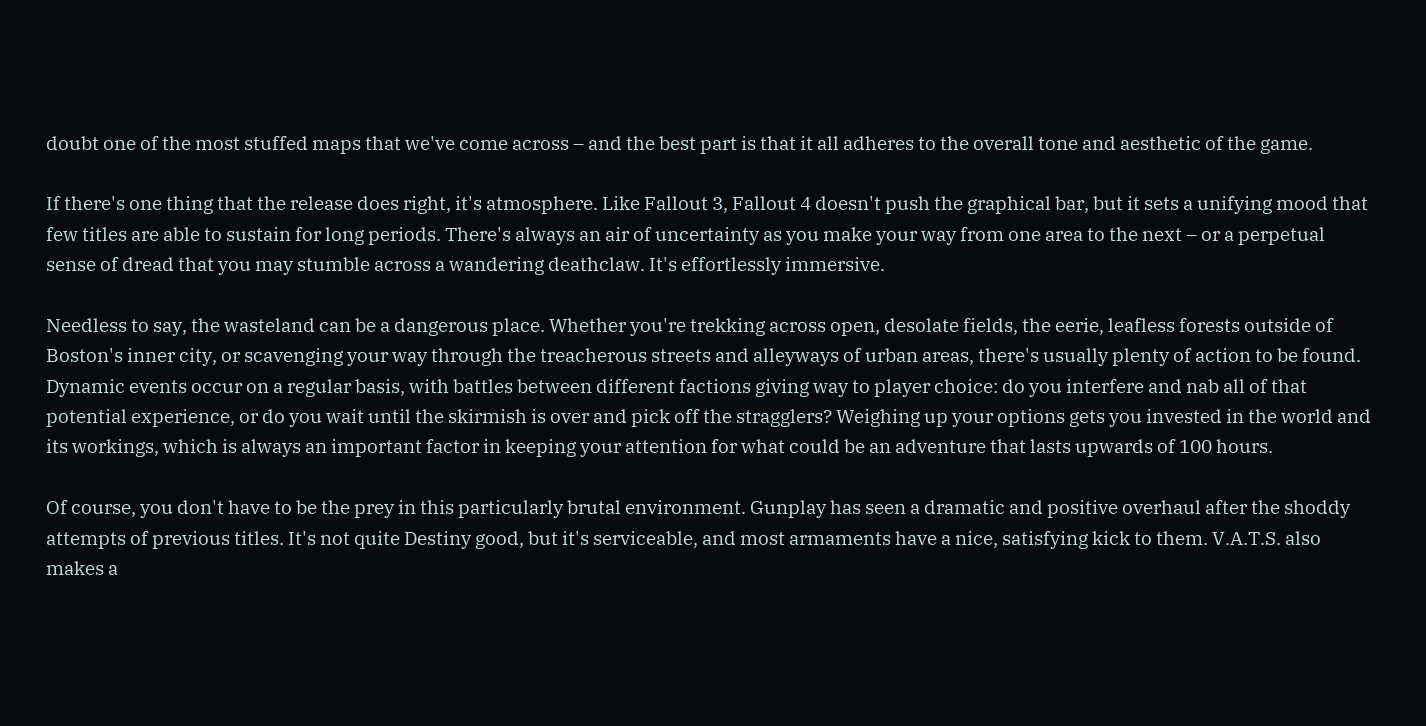doubt one of the most stuffed maps that we've come across – and the best part is that it all adheres to the overall tone and aesthetic of the game.

If there's one thing that the release does right, it's atmosphere. Like Fallout 3, Fallout 4 doesn't push the graphical bar, but it sets a unifying mood that few titles are able to sustain for long periods. There's always an air of uncertainty as you make your way from one area to the next – or a perpetual sense of dread that you may stumble across a wandering deathclaw. It's effortlessly immersive.

Needless to say, the wasteland can be a dangerous place. Whether you're trekking across open, desolate fields, the eerie, leafless forests outside of Boston's inner city, or scavenging your way through the treacherous streets and alleyways of urban areas, there's usually plenty of action to be found. Dynamic events occur on a regular basis, with battles between different factions giving way to player choice: do you interfere and nab all of that potential experience, or do you wait until the skirmish is over and pick off the stragglers? Weighing up your options gets you invested in the world and its workings, which is always an important factor in keeping your attention for what could be an adventure that lasts upwards of 100 hours.

Of course, you don't have to be the prey in this particularly brutal environment. Gunplay has seen a dramatic and positive overhaul after the shoddy attempts of previous titles. It's not quite Destiny good, but it's serviceable, and most armaments have a nice, satisfying kick to them. V.A.T.S. also makes a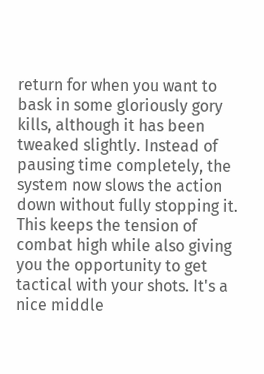return for when you want to bask in some gloriously gory kills, although it has been tweaked slightly. Instead of pausing time completely, the system now slows the action down without fully stopping it. This keeps the tension of combat high while also giving you the opportunity to get tactical with your shots. It's a nice middle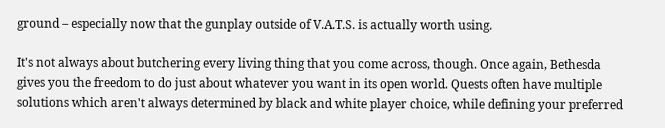ground – especially now that the gunplay outside of V.A.T.S. is actually worth using.

It's not always about butchering every living thing that you come across, though. Once again, Bethesda gives you the freedom to do just about whatever you want in its open world. Quests often have multiple solutions which aren't always determined by black and white player choice, while defining your preferred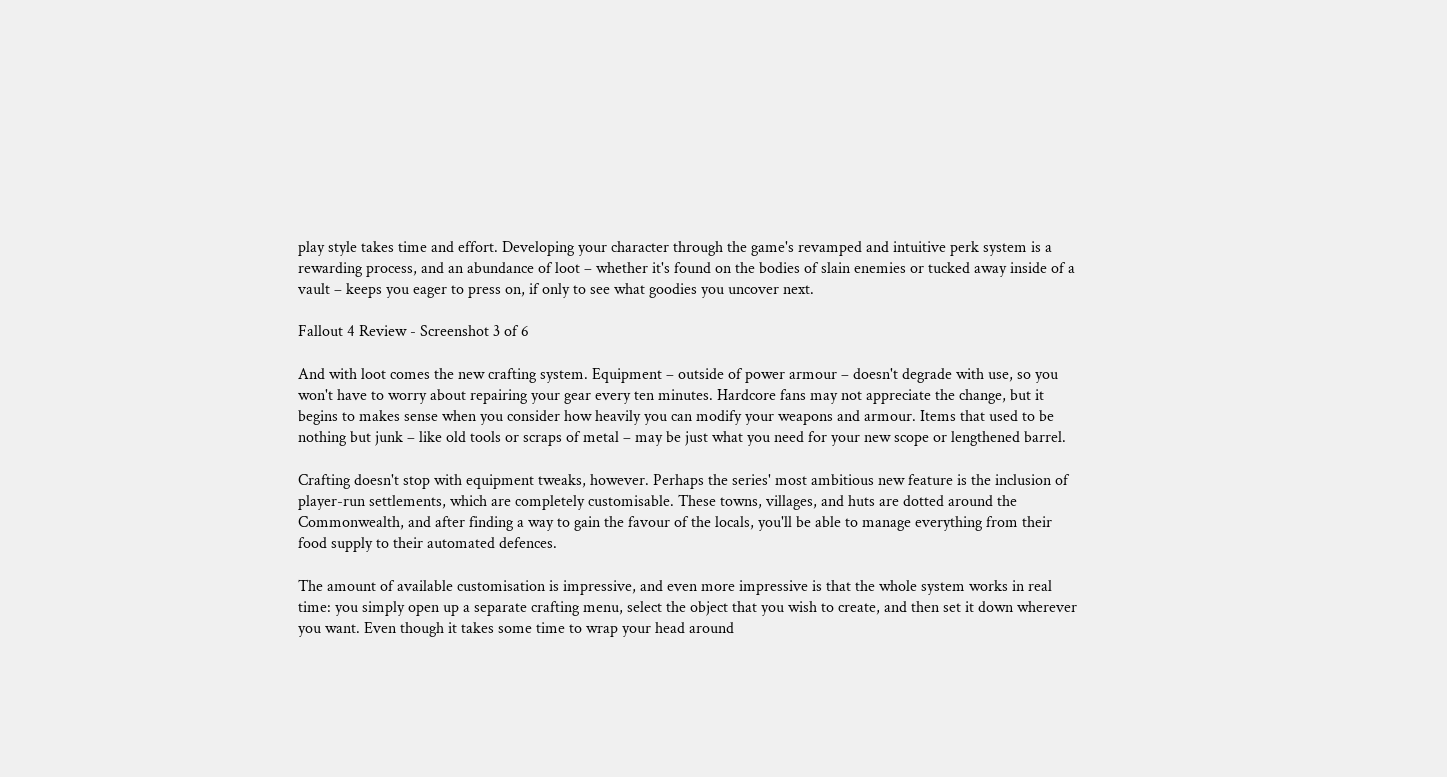play style takes time and effort. Developing your character through the game's revamped and intuitive perk system is a rewarding process, and an abundance of loot – whether it's found on the bodies of slain enemies or tucked away inside of a vault – keeps you eager to press on, if only to see what goodies you uncover next.

Fallout 4 Review - Screenshot 3 of 6

And with loot comes the new crafting system. Equipment – outside of power armour – doesn't degrade with use, so you won't have to worry about repairing your gear every ten minutes. Hardcore fans may not appreciate the change, but it begins to makes sense when you consider how heavily you can modify your weapons and armour. Items that used to be nothing but junk – like old tools or scraps of metal – may be just what you need for your new scope or lengthened barrel.

Crafting doesn't stop with equipment tweaks, however. Perhaps the series' most ambitious new feature is the inclusion of player-run settlements, which are completely customisable. These towns, villages, and huts are dotted around the Commonwealth, and after finding a way to gain the favour of the locals, you'll be able to manage everything from their food supply to their automated defences.

The amount of available customisation is impressive, and even more impressive is that the whole system works in real time: you simply open up a separate crafting menu, select the object that you wish to create, and then set it down wherever you want. Even though it takes some time to wrap your head around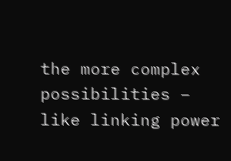the more complex possibilities – like linking power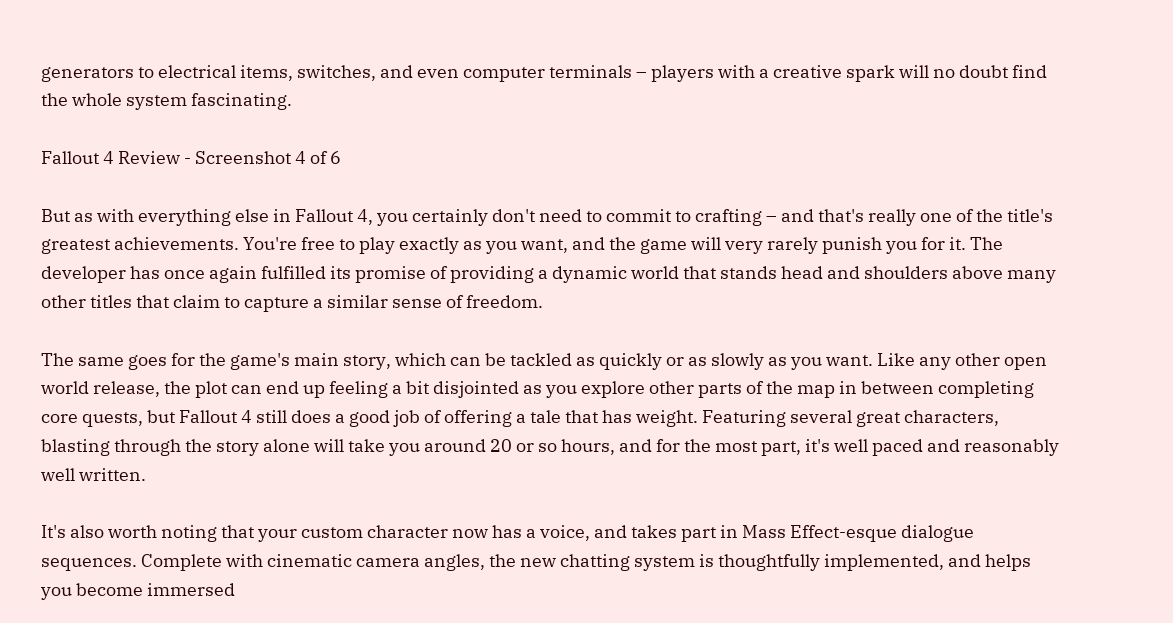generators to electrical items, switches, and even computer terminals – players with a creative spark will no doubt find the whole system fascinating.

Fallout 4 Review - Screenshot 4 of 6

But as with everything else in Fallout 4, you certainly don't need to commit to crafting – and that's really one of the title's greatest achievements. You're free to play exactly as you want, and the game will very rarely punish you for it. The developer has once again fulfilled its promise of providing a dynamic world that stands head and shoulders above many other titles that claim to capture a similar sense of freedom.

The same goes for the game's main story, which can be tackled as quickly or as slowly as you want. Like any other open world release, the plot can end up feeling a bit disjointed as you explore other parts of the map in between completing core quests, but Fallout 4 still does a good job of offering a tale that has weight. Featuring several great characters, blasting through the story alone will take you around 20 or so hours, and for the most part, it's well paced and reasonably well written.

It's also worth noting that your custom character now has a voice, and takes part in Mass Effect-esque dialogue sequences. Complete with cinematic camera angles, the new chatting system is thoughtfully implemented, and helps you become immersed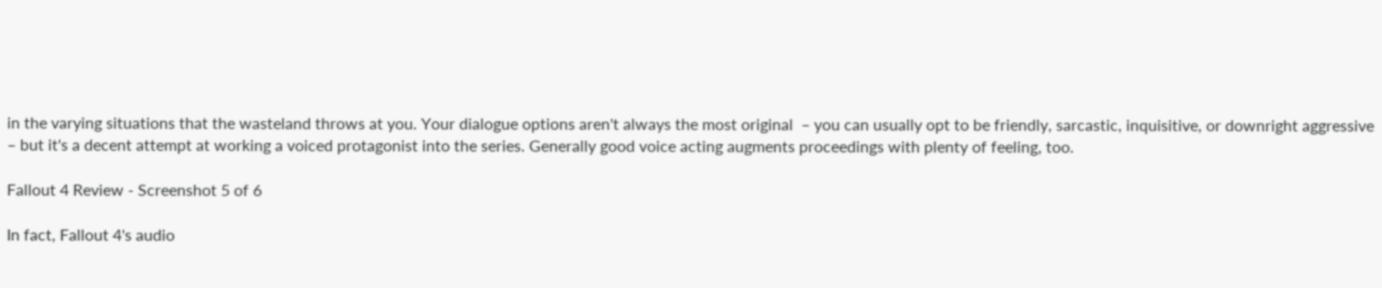in the varying situations that the wasteland throws at you. Your dialogue options aren't always the most original  – you can usually opt to be friendly, sarcastic, inquisitive, or downright aggressive – but it's a decent attempt at working a voiced protagonist into the series. Generally good voice acting augments proceedings with plenty of feeling, too.

Fallout 4 Review - Screenshot 5 of 6

In fact, Fallout 4's audio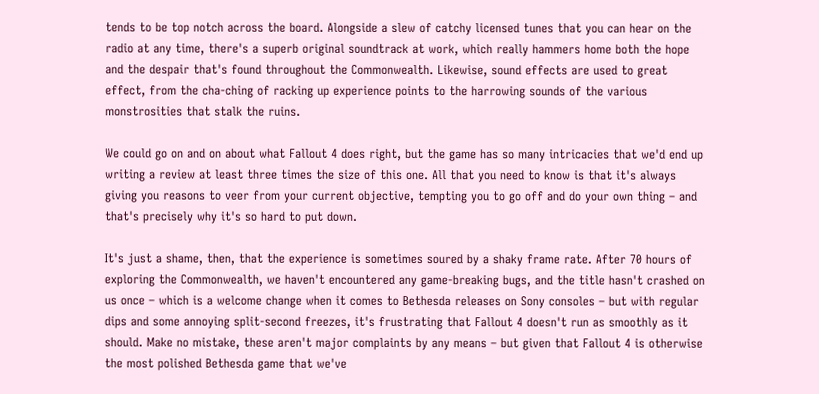tends to be top notch across the board. Alongside a slew of catchy licensed tunes that you can hear on the radio at any time, there's a superb original soundtrack at work, which really hammers home both the hope and the despair that's found throughout the Commonwealth. Likewise, sound effects are used to great effect, from the cha-ching of racking up experience points to the harrowing sounds of the various monstrosities that stalk the ruins.

We could go on and on about what Fallout 4 does right, but the game has so many intricacies that we'd end up writing a review at least three times the size of this one. All that you need to know is that it's always giving you reasons to veer from your current objective, tempting you to go off and do your own thing – and that's precisely why it's so hard to put down.

It's just a shame, then, that the experience is sometimes soured by a shaky frame rate. After 70 hours of exploring the Commonwealth, we haven't encountered any game-breaking bugs, and the title hasn't crashed on us once – which is a welcome change when it comes to Bethesda releases on Sony consoles – but with regular dips and some annoying split-second freezes, it's frustrating that Fallout 4 doesn't run as smoothly as it should. Make no mistake, these aren't major complaints by any means – but given that Fallout 4 is otherwise the most polished Bethesda game that we've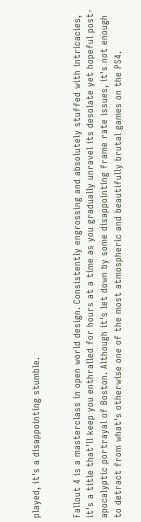played, it's a disappointing stumble.


Fallout 4 is a masterclass in open world design. Consistently engrossing and absolutely stuffed with intricacies, it's a title that'll keep you enthralled for hours at a time as you gradually unravel its desolate yet hopeful post-apocalyptic portrayal of Boston. Although it's let down by some disappointing frame rate issues, it's not enough to detract from what's otherwise one of the most atmospheric and beautifully brutal games on the PS4.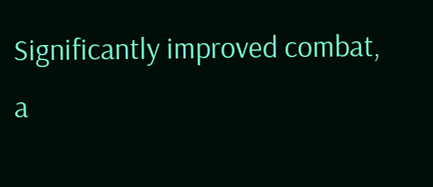Significantly improved combat, a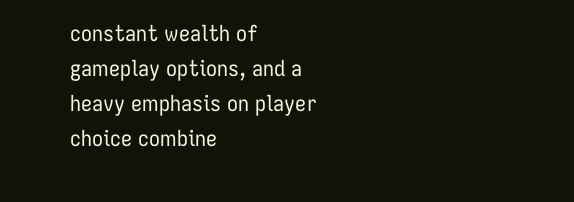constant wealth of gameplay options, and a heavy emphasis on player choice combine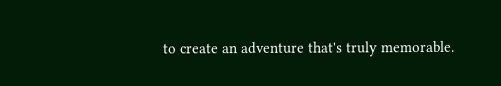to create an adventure that's truly memorable.